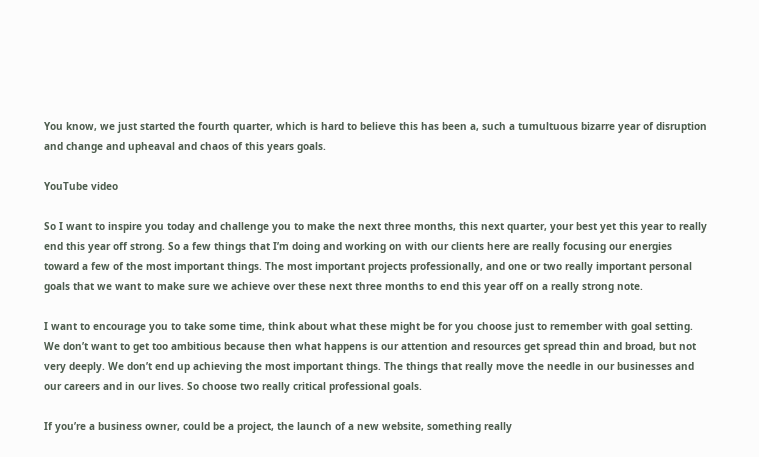You know, we just started the fourth quarter, which is hard to believe this has been a, such a tumultuous bizarre year of disruption and change and upheaval and chaos of this years goals.

YouTube video

So I want to inspire you today and challenge you to make the next three months, this next quarter, your best yet this year to really end this year off strong. So a few things that I’m doing and working on with our clients here are really focusing our energies toward a few of the most important things. The most important projects professionally, and one or two really important personal goals that we want to make sure we achieve over these next three months to end this year off on a really strong note.

I want to encourage you to take some time, think about what these might be for you choose just to remember with goal setting. We don’t want to get too ambitious because then what happens is our attention and resources get spread thin and broad, but not very deeply. We don’t end up achieving the most important things. The things that really move the needle in our businesses and our careers and in our lives. So choose two really critical professional goals.

If you’re a business owner, could be a project, the launch of a new website, something really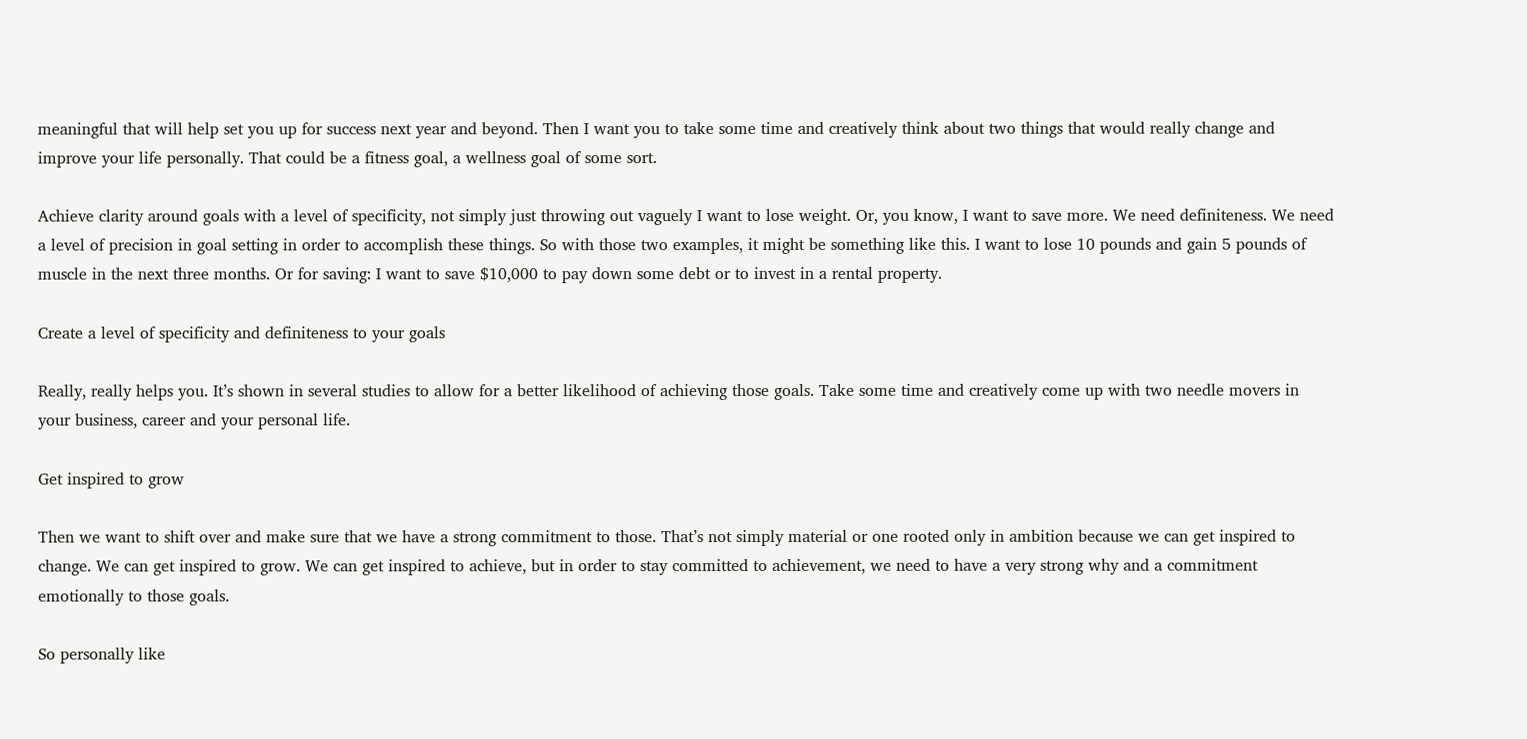meaningful that will help set you up for success next year and beyond. Then I want you to take some time and creatively think about two things that would really change and improve your life personally. That could be a fitness goal, a wellness goal of some sort.

Achieve clarity around goals with a level of specificity, not simply just throwing out vaguely I want to lose weight. Or, you know, I want to save more. We need definiteness. We need a level of precision in goal setting in order to accomplish these things. So with those two examples, it might be something like this. I want to lose 10 pounds and gain 5 pounds of muscle in the next three months. Or for saving: I want to save $10,000 to pay down some debt or to invest in a rental property.

Create a level of specificity and definiteness to your goals

Really, really helps you. It’s shown in several studies to allow for a better likelihood of achieving those goals. Take some time and creatively come up with two needle movers in your business, career and your personal life.

Get inspired to grow

Then we want to shift over and make sure that we have a strong commitment to those. That’s not simply material or one rooted only in ambition because we can get inspired to change. We can get inspired to grow. We can get inspired to achieve, but in order to stay committed to achievement, we need to have a very strong why and a commitment emotionally to those goals.

So personally like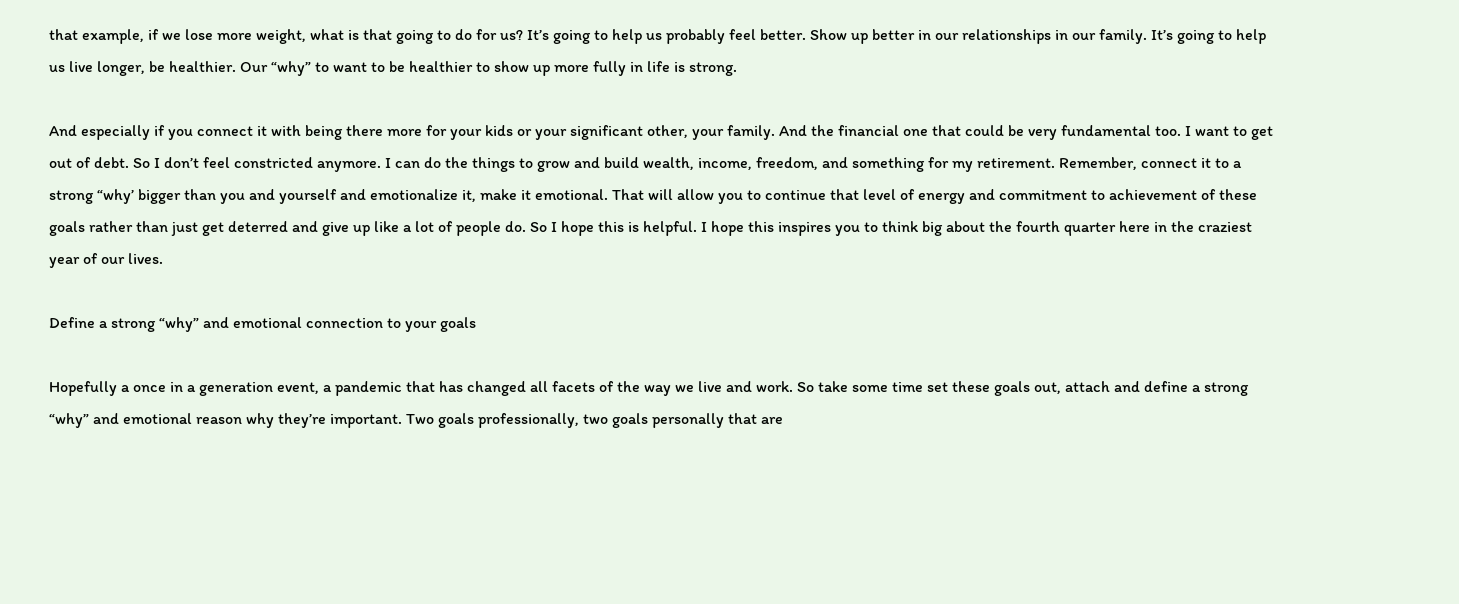that example, if we lose more weight, what is that going to do for us? It’s going to help us probably feel better. Show up better in our relationships in our family. It’s going to help us live longer, be healthier. Our “why” to want to be healthier to show up more fully in life is strong.

And especially if you connect it with being there more for your kids or your significant other, your family. And the financial one that could be very fundamental too. I want to get out of debt. So I don’t feel constricted anymore. I can do the things to grow and build wealth, income, freedom, and something for my retirement. Remember, connect it to a strong “why’ bigger than you and yourself and emotionalize it, make it emotional. That will allow you to continue that level of energy and commitment to achievement of these goals rather than just get deterred and give up like a lot of people do. So I hope this is helpful. I hope this inspires you to think big about the fourth quarter here in the craziest year of our lives.

Define a strong “why” and emotional connection to your goals

Hopefully a once in a generation event, a pandemic that has changed all facets of the way we live and work. So take some time set these goals out, attach and define a strong “why” and emotional reason why they’re important. Two goals professionally, two goals personally that are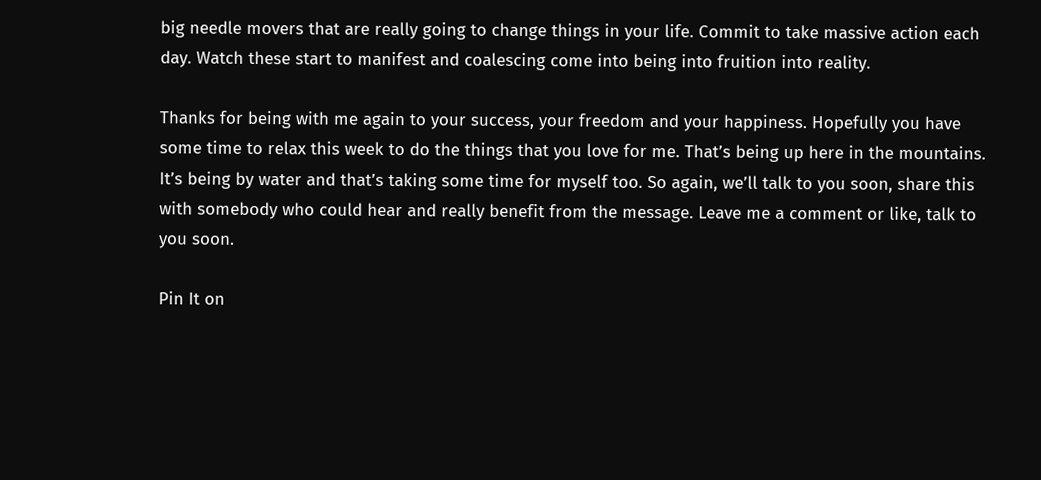big needle movers that are really going to change things in your life. Commit to take massive action each day. Watch these start to manifest and coalescing come into being into fruition into reality.

Thanks for being with me again to your success, your freedom and your happiness. Hopefully you have some time to relax this week to do the things that you love for me. That’s being up here in the mountains. It’s being by water and that’s taking some time for myself too. So again, we’ll talk to you soon, share this with somebody who could hear and really benefit from the message. Leave me a comment or like, talk to you soon.

Pin It on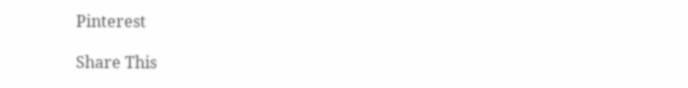Pinterest

Share This